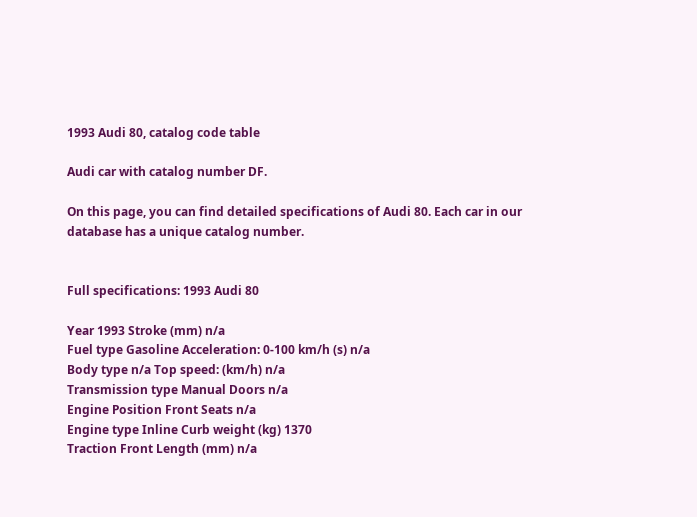1993 Audi 80, catalog code table

Audi car with catalog number DF.

On this page, you can find detailed specifications of Audi 80. Each car in our database has a unique catalog number.


Full specifications: 1993 Audi 80

Year 1993 Stroke (mm) n/a
Fuel type Gasoline Acceleration: 0-100 km/h (s) n/a
Body type n/a Top speed: (km/h) n/a
Transmission type Manual Doors n/a
Engine Position Front Seats n/a
Engine type Inline Curb weight (kg) 1370
Traction Front Length (mm) n/a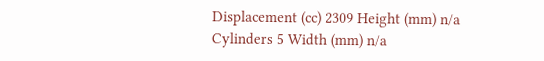Displacement (cc) 2309 Height (mm) n/a
Cylinders 5 Width (mm) n/a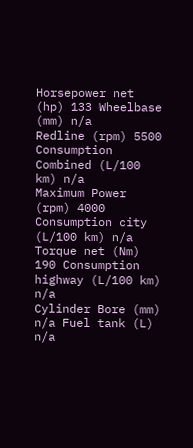Horsepower net (hp) 133 Wheelbase (mm) n/a
Redline (rpm) 5500 Consumption Combined (L/100 km) n/a
Maximum Power (rpm) 4000 Consumption city (L/100 km) n/a
Torque net (Nm) 190 Consumption highway (L/100 km) n/a
Cylinder Bore (mm) n/a Fuel tank (L) n/a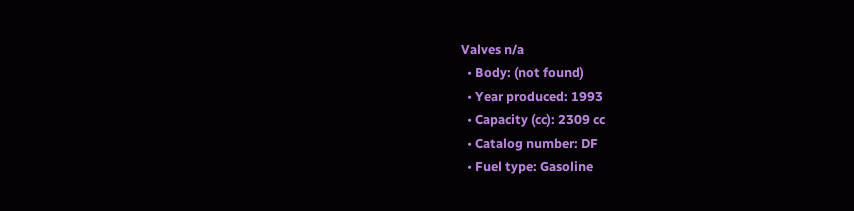Valves n/a
  • Body: (not found)
  • Year produced: 1993
  • Capacity (cc): 2309 cc
  • Catalog number: DF
  • Fuel type: Gasoline